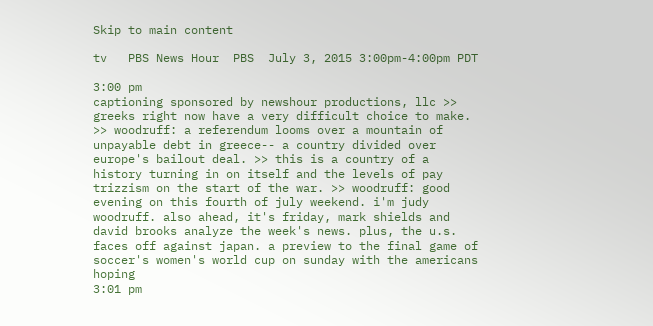Skip to main content

tv   PBS News Hour  PBS  July 3, 2015 3:00pm-4:00pm PDT

3:00 pm
captioning sponsored by newshour productions, llc >> greeks right now have a very difficult choice to make. >> woodruff: a referendum looms over a mountain of unpayable debt in greece-- a country divided over europe's bailout deal. >> this is a country of a history turning in on itself and the levels of pay trizzism on the start of the war. >> woodruff: good evening on this fourth of july weekend. i'm judy woodruff. also ahead, it's friday, mark shields and david brooks analyze the week's news. plus, the u.s. faces off against japan. a preview to the final game of soccer's women's world cup on sunday with the americans hoping
3:01 pm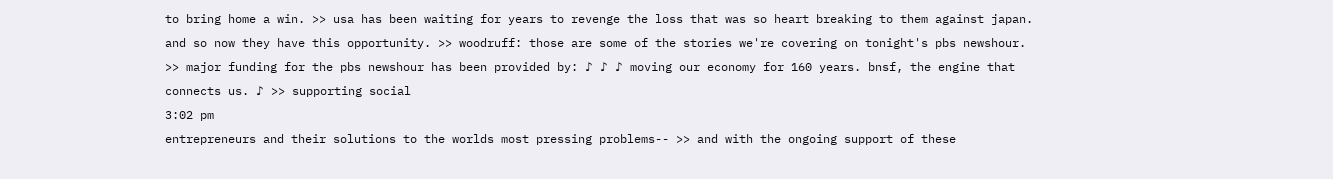to bring home a win. >> usa has been waiting for years to revenge the loss that was so heart breaking to them against japan. and so now they have this opportunity. >> woodruff: those are some of the stories we're covering on tonight's pbs newshour. >> major funding for the pbs newshour has been provided by: ♪ ♪ ♪ moving our economy for 160 years. bnsf, the engine that connects us. ♪ >> supporting social
3:02 pm
entrepreneurs and their solutions to the worlds most pressing problems-- >> and with the ongoing support of these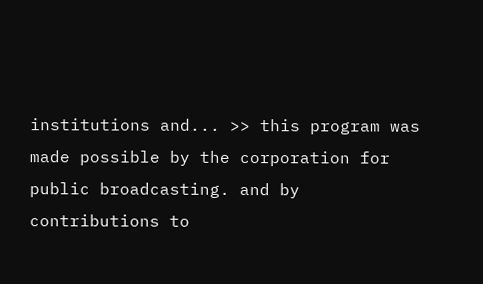institutions and... >> this program was made possible by the corporation for public broadcasting. and by contributions to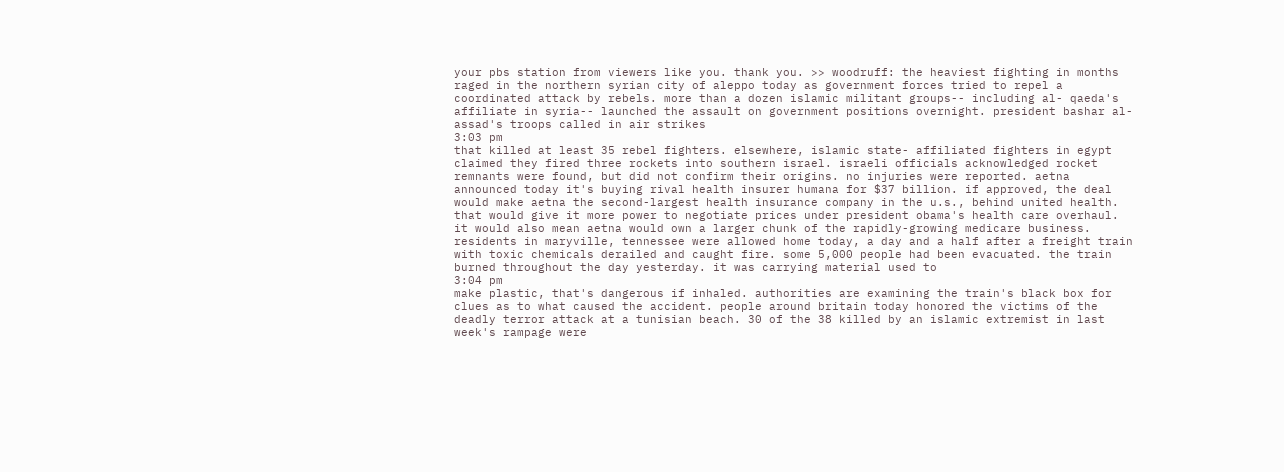your pbs station from viewers like you. thank you. >> woodruff: the heaviest fighting in months raged in the northern syrian city of aleppo today as government forces tried to repel a coordinated attack by rebels. more than a dozen islamic militant groups-- including al- qaeda's affiliate in syria-- launched the assault on government positions overnight. president bashar al-assad's troops called in air strikes
3:03 pm
that killed at least 35 rebel fighters. elsewhere, islamic state- affiliated fighters in egypt claimed they fired three rockets into southern israel. israeli officials acknowledged rocket remnants were found, but did not confirm their origins. no injuries were reported. aetna announced today it's buying rival health insurer humana for $37 billion. if approved, the deal would make aetna the second-largest health insurance company in the u.s., behind united health. that would give it more power to negotiate prices under president obama's health care overhaul. it would also mean aetna would own a larger chunk of the rapidly-growing medicare business. residents in maryville, tennessee were allowed home today, a day and a half after a freight train with toxic chemicals derailed and caught fire. some 5,000 people had been evacuated. the train burned throughout the day yesterday. it was carrying material used to
3:04 pm
make plastic, that's dangerous if inhaled. authorities are examining the train's black box for clues as to what caused the accident. people around britain today honored the victims of the deadly terror attack at a tunisian beach. 30 of the 38 killed by an islamic extremist in last week's rampage were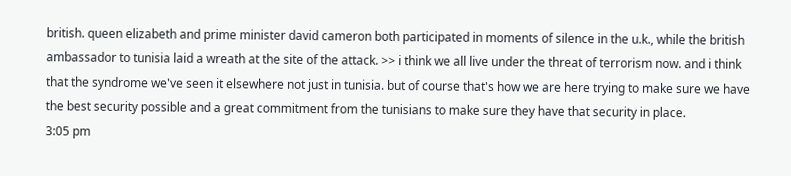british. queen elizabeth and prime minister david cameron both participated in moments of silence in the u.k., while the british ambassador to tunisia laid a wreath at the site of the attack. >> i think we all live under the threat of terrorism now. and i think that the syndrome we've seen it elsewhere not just in tunisia. but of course that's how we are here trying to make sure we have the best security possible and a great commitment from the tunisians to make sure they have that security in place.
3:05 pm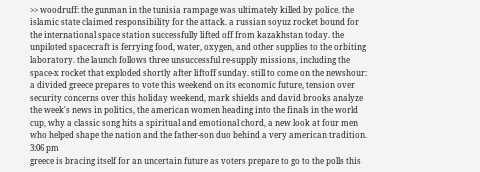>> woodruff: the gunman in the tunisia rampage was ultimately killed by police. the islamic state claimed responsibility for the attack. a russian soyuz rocket bound for the international space station successfully lifted off from kazakhstan today. the unpiloted spacecraft is ferrying food, water, oxygen, and other supplies to the orbiting laboratory. the launch follows three unsuccessful re-supply missions, including the space-x rocket that exploded shortly after liftoff sunday. still to come on the newshour: a divided greece prepares to vote this weekend on its economic future, tension over security concerns over this holiday weekend, mark shields and david brooks analyze the week's news in politics, the american women heading into the finals in the world cup, why a classic song hits a spiritual and emotional chord, a new look at four men who helped shape the nation and the father-son duo behind a very american tradition.
3:06 pm
greece is bracing itself for an uncertain future as voters prepare to go to the polls this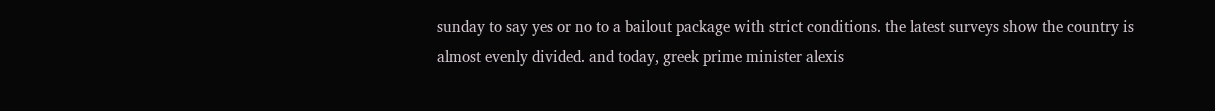sunday to say yes or no to a bailout package with strict conditions. the latest surveys show the country is almost evenly divided. and today, greek prime minister alexis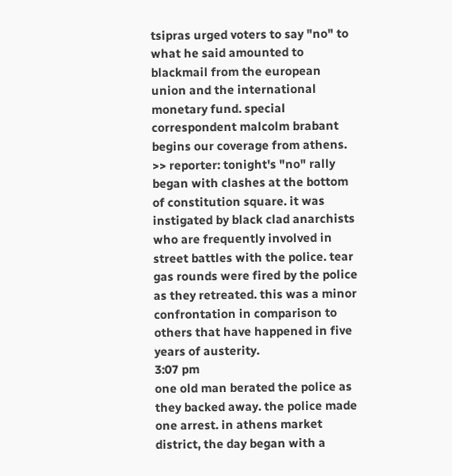tsipras urged voters to say "no" to what he said amounted to blackmail from the european union and the international monetary fund. special correspondent malcolm brabant begins our coverage from athens. >> reporter: tonight's "no" rally began with clashes at the bottom of constitution square. it was instigated by black clad anarchists who are frequently involved in street battles with the police. tear gas rounds were fired by the police as they retreated. this was a minor confrontation in comparison to others that have happened in five years of austerity.
3:07 pm
one old man berated the police as they backed away. the police made one arrest. in athens market district, the day began with a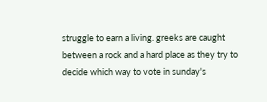struggle to earn a living. greeks are caught between a rock and a hard place as they try to decide which way to vote in sunday's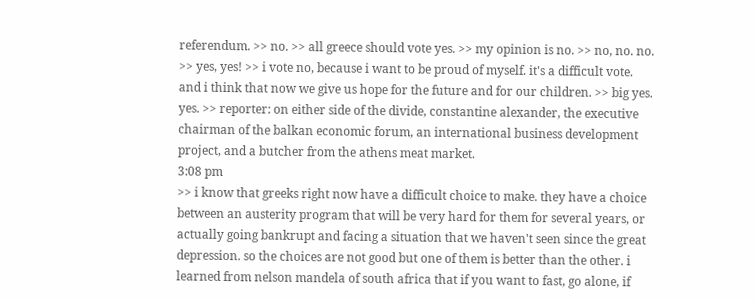referendum. >> no. >> all greece should vote yes. >> my opinion is no. >> no, no. no. >> yes, yes! >> i vote no, because i want to be proud of myself. it's a difficult vote. and i think that now we give us hope for the future and for our children. >> big yes. yes. >> reporter: on either side of the divide, constantine alexander, the executive chairman of the balkan economic forum, an international business development project, and a butcher from the athens meat market.
3:08 pm
>> i know that greeks right now have a difficult choice to make. they have a choice between an austerity program that will be very hard for them for several years, or actually going bankrupt and facing a situation that we haven't seen since the great depression. so the choices are not good but one of them is better than the other. i learned from nelson mandela of south africa that if you want to fast, go alone, if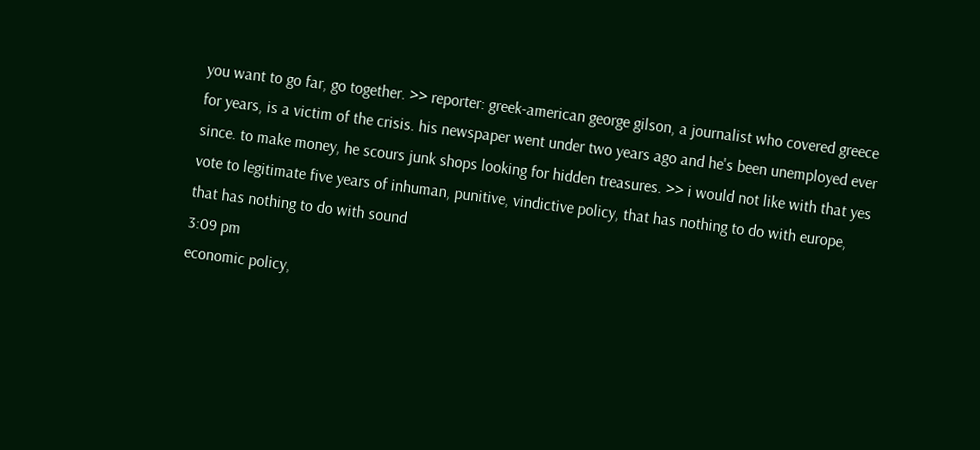you want to go far, go together. >> reporter: greek-american george gilson, a journalist who covered greece for years, is a victim of the crisis. his newspaper went under two years ago and he's been unemployed ever since. to make money, he scours junk shops looking for hidden treasures. >> i would not like with that yes vote to legitimate five years of inhuman, punitive, vindictive policy, that has nothing to do with europe, that has nothing to do with sound
3:09 pm
economic policy,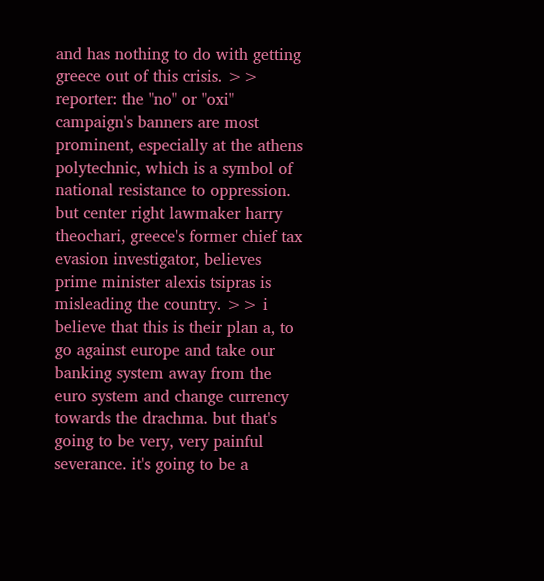and has nothing to do with getting greece out of this crisis. >> reporter: the "no" or "oxi" campaign's banners are most prominent, especially at the athens polytechnic, which is a symbol of national resistance to oppression. but center right lawmaker harry theochari, greece's former chief tax evasion investigator, believes prime minister alexis tsipras is misleading the country. >> i believe that this is their plan a, to go against europe and take our banking system away from the euro system and change currency towards the drachma. but that's going to be very, very painful severance. it's going to be a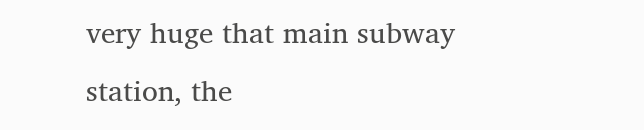very huge that main subway station, the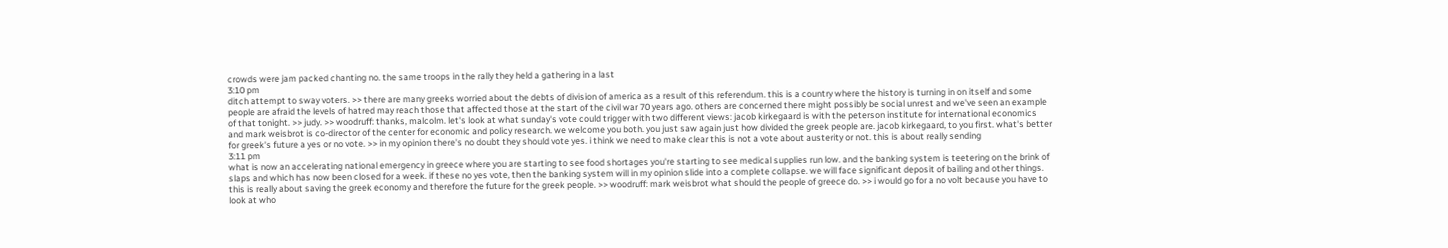crowds were jam packed chanting no. the same troops in the rally they held a gathering in a last
3:10 pm
ditch attempt to sway voters. >> there are many greeks worried about the debts of division of america as a result of this referendum. this is a country where the history is turning in on itself and some people are afraid the levels of hatred may reach those that affected those at the start of the civil war 70 years ago. others are concerned there might possibly be social unrest and we've seen an example of that tonight. >> judy. >> woodruff: thanks, malcolm. let's look at what sunday's vote could trigger with two different views: jacob kirkegaard is with the peterson institute for international economics and mark weisbrot is co-director of the center for economic and policy research. we welcome you both. you just saw again just how divided the greek people are. jacob kirkegaard, to you first. what's better for greek's future a yes or no vote. >> in my opinion there's no doubt they should vote yes. i think we need to make clear this is not a vote about austerity or not. this is about really sending
3:11 pm
what is now an accelerating national emergency in greece where you are starting to see food shortages you're starting to see medical supplies run low. and the banking system is teetering on the brink of slaps and which has now been closed for a week. if these no yes vote, then the banking system will in my opinion slide into a complete collapse. we will face significant deposit of bailing and other things. this is really about saving the greek economy and therefore the future for the greek people. >> woodruff: mark weisbrot what should the people of greece do. >> i would go for a no volt because you have to look at who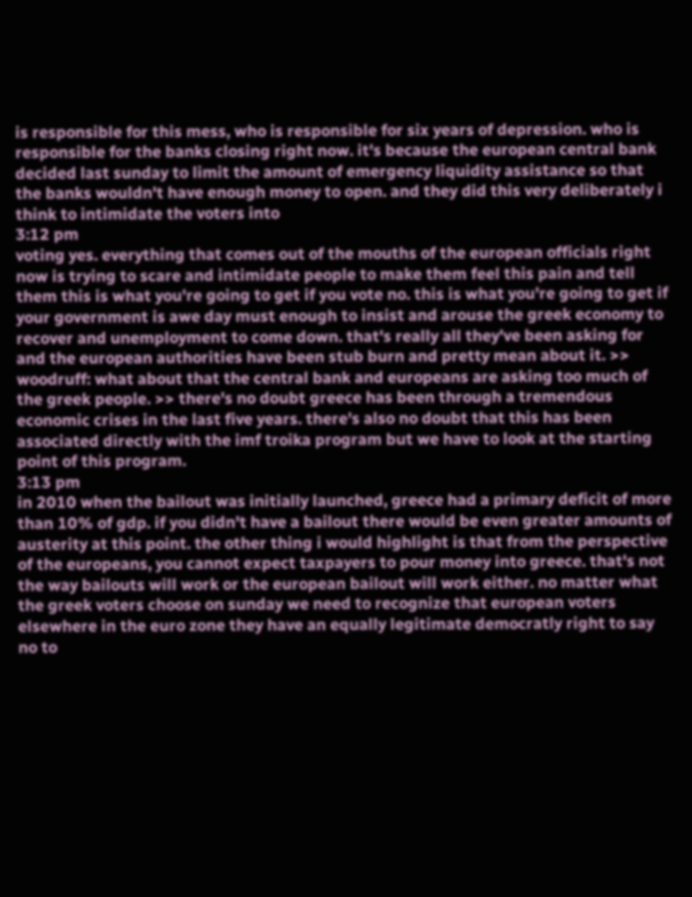is responsible for this mess, who is responsible for six years of depression. who is responsible for the banks closing right now. it's because the european central bank decided last sunday to limit the amount of emergency liquidity assistance so that the banks wouldn't have enough money to open. and they did this very deliberately i think to intimidate the voters into
3:12 pm
voting yes. everything that comes out of the mouths of the european officials right now is trying to scare and intimidate people to make them feel this pain and tell them this is what you're going to get if you vote no. this is what you're going to get if your government is awe day must enough to insist and arouse the greek economy to recover and unemployment to come down. that's really all they've been asking for and the european authorities have been stub burn and pretty mean about it. >> woodruff: what about that the central bank and europeans are asking too much of the greek people. >> there's no doubt greece has been through a tremendous economic crises in the last five years. there's also no doubt that this has been associated directly with the imf troika program but we have to look at the starting point of this program.
3:13 pm
in 2010 when the bailout was initially launched, greece had a primary deficit of more than 10% of gdp. if you didn't have a bailout there would be even greater amounts of austerity at this point. the other thing i would highlight is that from the perspective of the europeans, you cannot expect taxpayers to pour money into greece. that's not the way bailouts will work or the european bailout will work either. no matter what the greek voters choose on sunday we need to recognize that european voters elsewhere in the euro zone they have an equally legitimate democratly right to say no to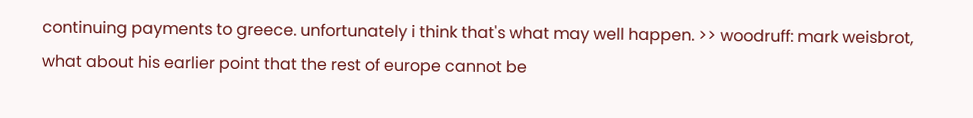continuing payments to greece. unfortunately i think that's what may well happen. >> woodruff: mark weisbrot, what about his earlier point that the rest of europe cannot be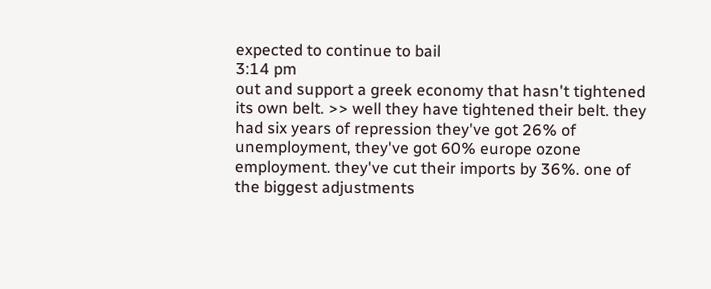expected to continue to bail
3:14 pm
out and support a greek economy that hasn't tightened its own belt. >> well they have tightened their belt. they had six years of repression they've got 26% of unemployment, they've got 60% europe ozone employment. they've cut their imports by 36%. one of the biggest adjustments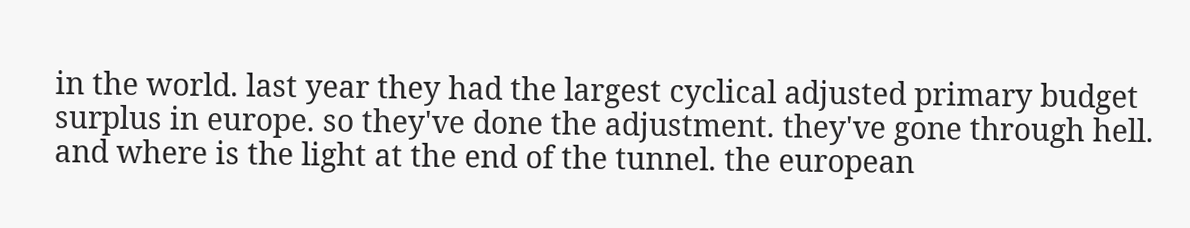in the world. last year they had the largest cyclical adjusted primary budget surplus in europe. so they've done the adjustment. they've gone through hell. and where is the light at the end of the tunnel. the european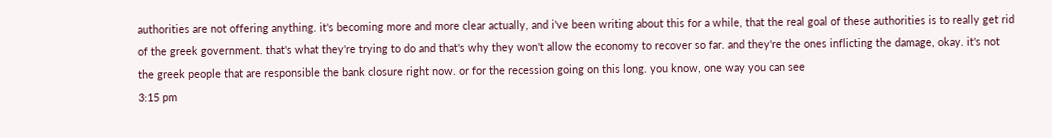authorities are not offering anything. it's becoming more and more clear actually, and i've been writing about this for a while, that the real goal of these authorities is to really get rid of the greek government. that's what they're trying to do and that's why they won't allow the economy to recover so far. and they're the ones inflicting the damage, okay. it's not the greek people that are responsible the bank closure right now. or for the recession going on this long. you know, one way you can see
3:15 pm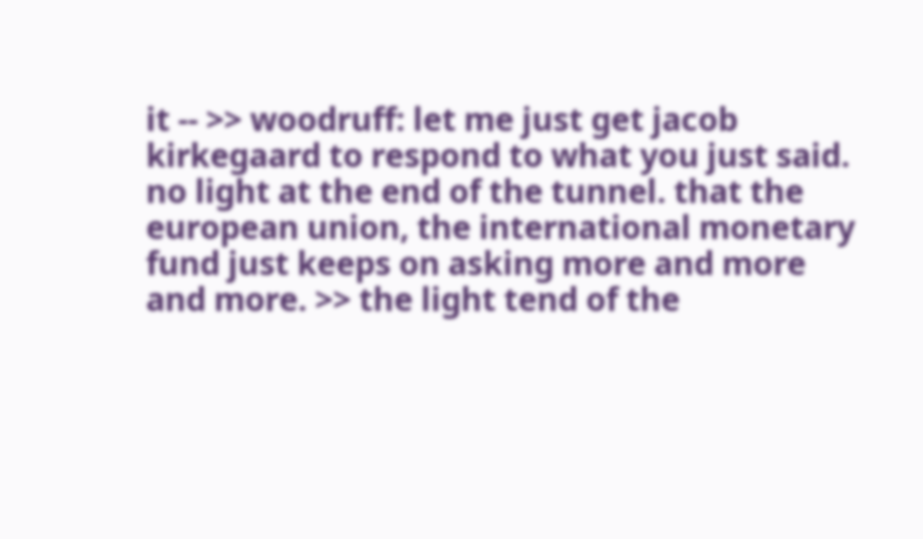it -- >> woodruff: let me just get jacob kirkegaard to respond to what you just said. no light at the end of the tunnel. that the european union, the international monetary fund just keeps on asking more and more and more. >> the light tend of the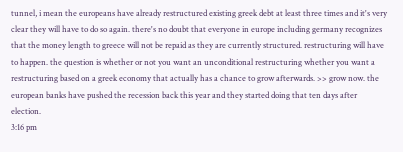tunnel, i mean the europeans have already restructured existing greek debt at least three times and it's very clear they will have to do so again. there's no doubt that everyone in europe including germany recognizes that the money length to greece will not be repaid as they are currently structured. restructuring will have to happen. the question is whether or not you want an unconditional restructuring whether you want a restructuring based on a greek economy that actually has a chance to grow afterwards. >> grow now. the european banks have pushed the recession back this year and they started doing that ten days after election.
3:16 pm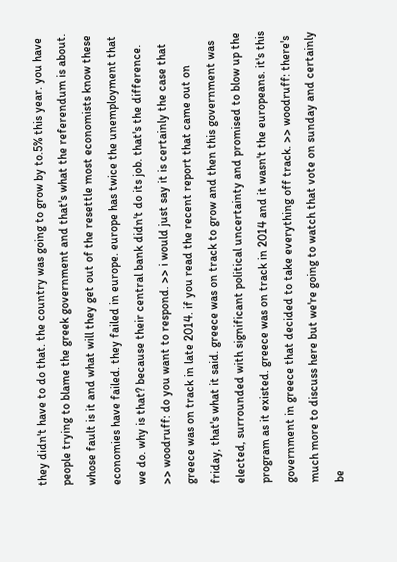they didn't have to do that. the country was going to grow by to.5% this year. you have people trying to blame the greek government and that's what the referendum is about. whose fault is it and what will they get out of the resettle most economists know these economies have failed. they failed in europe. europe has twice the unemployment that we do. why is that? because their central bank didn't do its job. that's the difference. >> woodruff: do you want to respond. >> i would just say it is certainly the case that greece was on track in late 2014. if you read the recent report that came out on friday, that's what it said. greece was on track to grow and then this government was elected, surrounded with significant political uncertainty and promised to blow up the program as it existed. greece was on track in 2014 and it wasn't the europeans. it's this government in greece that decided to take everything off track. >> woodruff: there's much more to discuss here but we're going to watch that vote on sunday and certainly be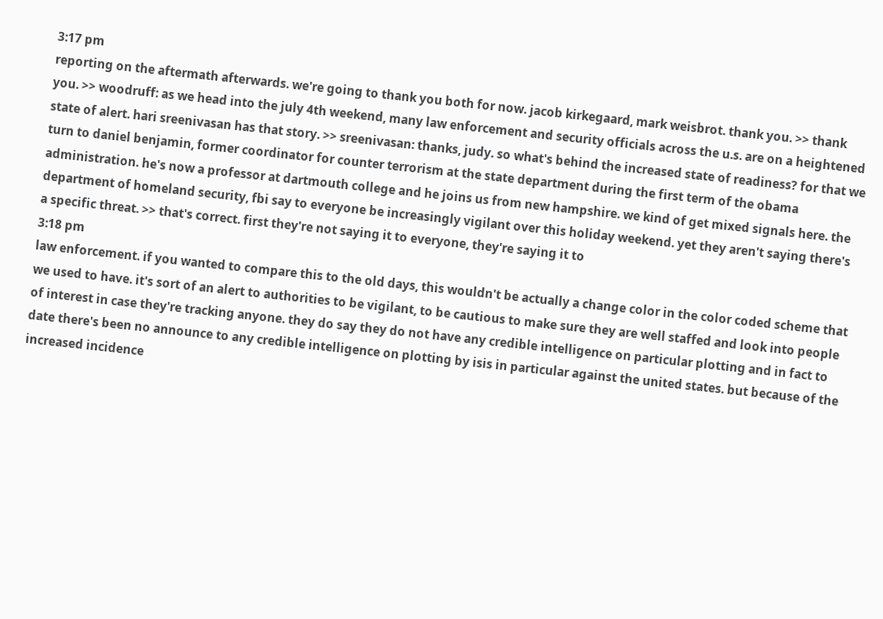3:17 pm
reporting on the aftermath afterwards. we're going to thank you both for now. jacob kirkegaard, mark weisbrot. thank you. >> thank you. >> woodruff: as we head into the july 4th weekend, many law enforcement and security officials across the u.s. are on a heightened state of alert. hari sreenivasan has that story. >> sreenivasan: thanks, judy. so what's behind the increased state of readiness? for that we turn to daniel benjamin, former coordinator for counter terrorism at the state department during the first term of the obama administration. he's now a professor at dartmouth college and he joins us from new hampshire. we kind of get mixed signals here. the department of homeland security, fbi say to everyone be increasingly vigilant over this holiday weekend. yet they aren't saying there's a specific threat. >> that's correct. first they're not saying it to everyone, they're saying it to
3:18 pm
law enforcement. if you wanted to compare this to the old days, this wouldn't be actually a change color in the color coded scheme that we used to have. it's sort of an alert to authorities to be vigilant, to be cautious to make sure they are well staffed and look into people of interest in case they're tracking anyone. they do say they do not have any credible intelligence on particular plotting and in fact to date there's been no announce to any credible intelligence on plotting by isis in particular against the united states. but because of the increased incidence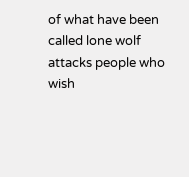of what have been called lone wolf attacks people who wish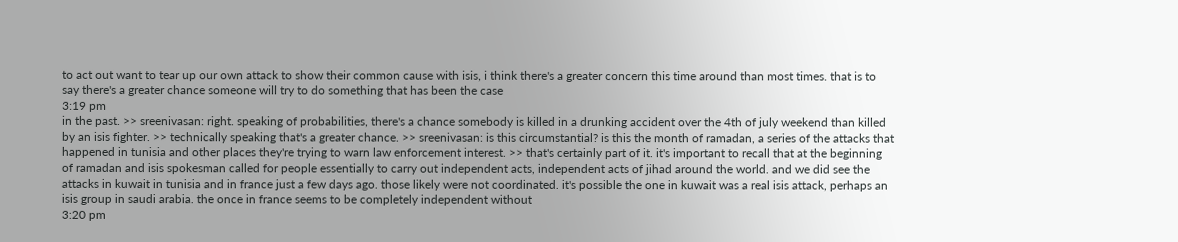to act out want to tear up our own attack to show their common cause with isis, i think there's a greater concern this time around than most times. that is to say there's a greater chance someone will try to do something that has been the case
3:19 pm
in the past. >> sreenivasan: right. speaking of probabilities, there's a chance somebody is killed in a drunking accident over the 4th of july weekend than killed by an isis fighter. >> technically speaking that's a greater chance. >> sreenivasan: is this circumstantial? is this the month of ramadan, a series of the attacks that happened in tunisia and other places they're trying to warn law enforcement interest. >> that's certainly part of it. it's important to recall that at the beginning of ramadan and isis spokesman called for people essentially to carry out independent acts, independent acts of jihad around the world. and we did see the attacks in kuwait in tunisia and in france just a few days ago. those likely were not coordinated. it's possible the one in kuwait was a real isis attack, perhaps an isis group in saudi arabia. the once in france seems to be completely independent without
3:20 pm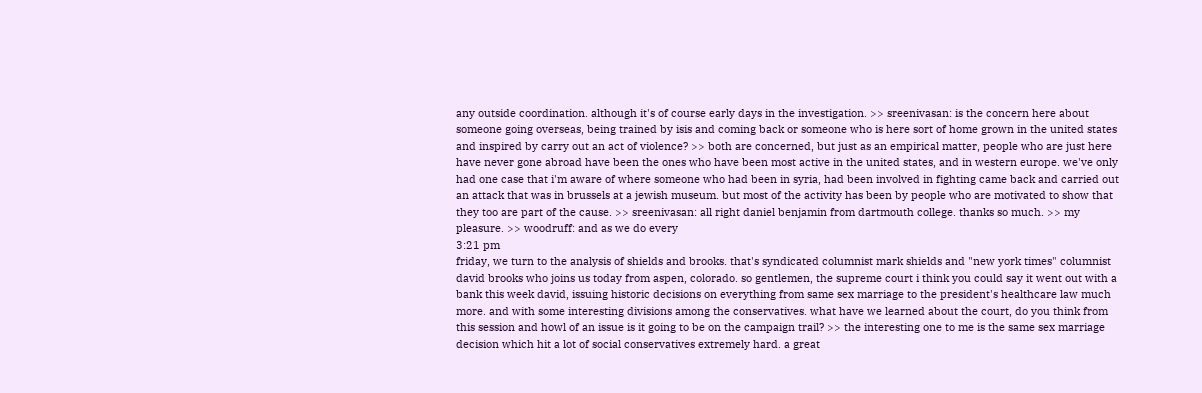any outside coordination. although it's of course early days in the investigation. >> sreenivasan: is the concern here about someone going overseas, being trained by isis and coming back or someone who is here sort of home grown in the united states and inspired by carry out an act of violence? >> both are concerned, but just as an empirical matter, people who are just here have never gone abroad have been the ones who have been most active in the united states, and in western europe. we've only had one case that i'm aware of where someone who had been in syria, had been involved in fighting came back and carried out an attack that was in brussels at a jewish museum. but most of the activity has been by people who are motivated to show that they too are part of the cause. >> sreenivasan: all right daniel benjamin from dartmouth college. thanks so much. >> my pleasure. >> woodruff: and as we do every
3:21 pm
friday, we turn to the analysis of shields and brooks. that's syndicated columnist mark shields and "new york times" columnist david brooks who joins us today from aspen, colorado. so gentlemen, the supreme court i think you could say it went out with a bank this week david, issuing historic decisions on everything from same sex marriage to the president's healthcare law much more. and with some interesting divisions among the conservatives. what have we learned about the court, do you think from this session and howl of an issue is it going to be on the campaign trail? >> the interesting one to me is the same sex marriage decision which hit a lot of social conservatives extremely hard. a great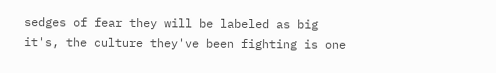sedges of fear they will be labeled as big it's, the culture they've been fighting is one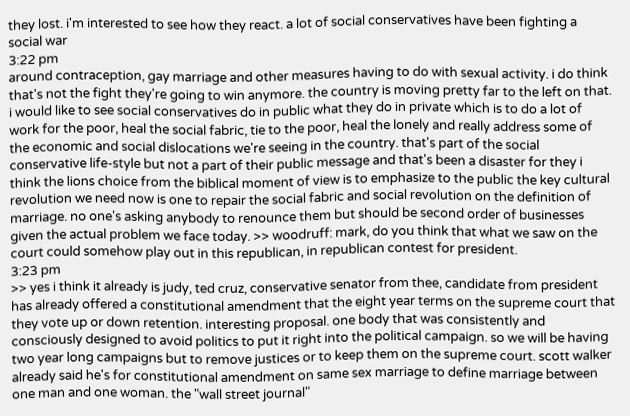they lost. i'm interested to see how they react. a lot of social conservatives have been fighting a social war
3:22 pm
around contraception, gay marriage and other measures having to do with sexual activity. i do think that's not the fight they're going to win anymore. the country is moving pretty far to the left on that. i would like to see social conservatives do in public what they do in private which is to do a lot of work for the poor, heal the social fabric, tie to the poor, heal the lonely and really address some of the economic and social dislocations we're seeing in the country. that's part of the social conservative life-style but not a part of their public message and that's been a disaster for they i think the lions choice from the biblical moment of view is to emphasize to the public the key cultural revolution we need now is one to repair the social fabric and social revolution on the definition of marriage. no one's asking anybody to renounce them but should be second order of businesses given the actual problem we face today. >> woodruff: mark, do you think that what we saw on the court could somehow play out in this republican, in republican contest for president.
3:23 pm
>> yes i think it already is judy, ted cruz, conservative senator from thee, candidate from president has already offered a constitutional amendment that the eight year terms on the supreme court that they vote up or down retention. interesting proposal. one body that was consistently and consciously designed to avoid politics to put it right into the political campaign. so we will be having two year long campaigns but to remove justices or to keep them on the supreme court. scott walker already said he's for constitutional amendment on same sex marriage to define marriage between one man and one woman. the "wall street journal"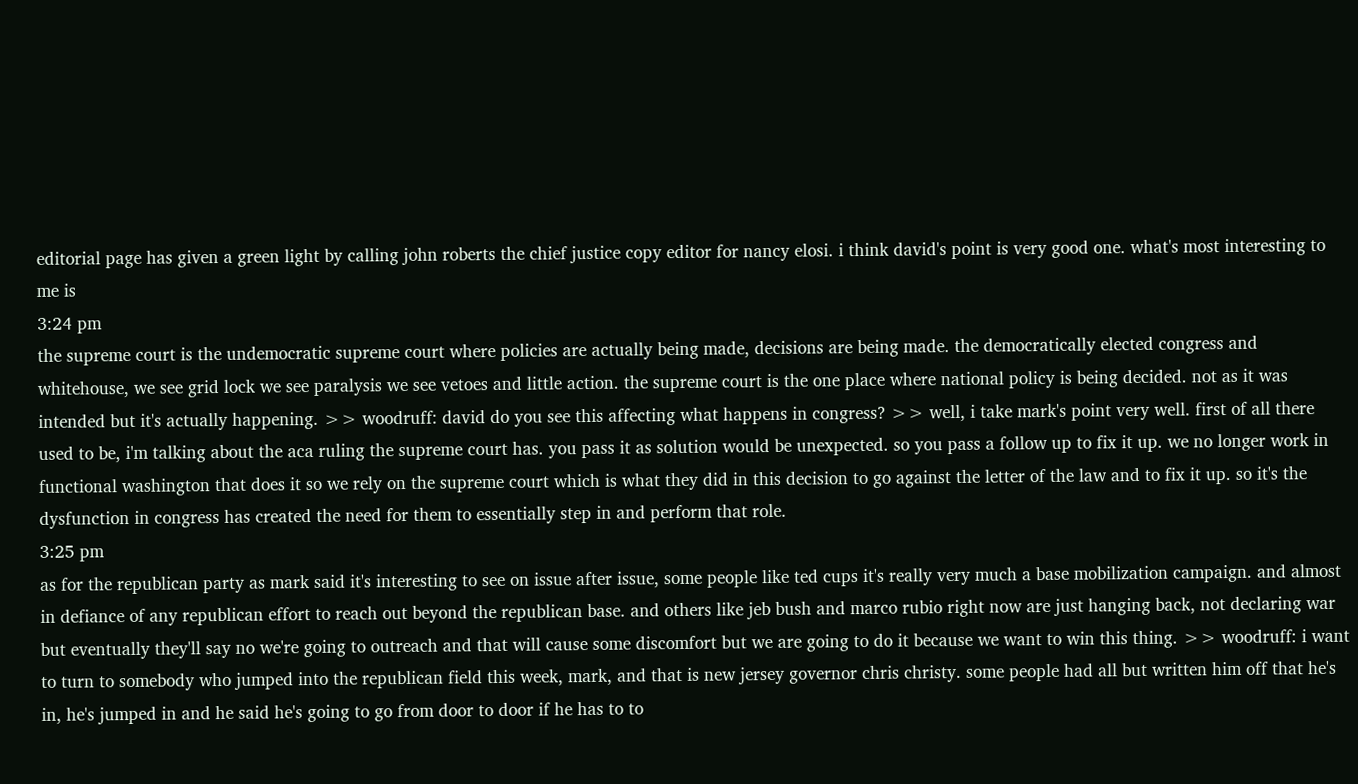editorial page has given a green light by calling john roberts the chief justice copy editor for nancy elosi. i think david's point is very good one. what's most interesting to me is
3:24 pm
the supreme court is the undemocratic supreme court where policies are actually being made, decisions are being made. the democratically elected congress and whitehouse, we see grid lock we see paralysis we see vetoes and little action. the supreme court is the one place where national policy is being decided. not as it was intended but it's actually happening. >> woodruff: david do you see this affecting what happens in congress? >> well, i take mark's point very well. first of all there used to be, i'm talking about the aca ruling the supreme court has. you pass it as solution would be unexpected. so you pass a follow up to fix it up. we no longer work in functional washington that does it so we rely on the supreme court which is what they did in this decision to go against the letter of the law and to fix it up. so it's the dysfunction in congress has created the need for them to essentially step in and perform that role.
3:25 pm
as for the republican party as mark said it's interesting to see on issue after issue, some people like ted cups it's really very much a base mobilization campaign. and almost in defiance of any republican effort to reach out beyond the republican base. and others like jeb bush and marco rubio right now are just hanging back, not declaring war but eventually they'll say no we're going to outreach and that will cause some discomfort but we are going to do it because we want to win this thing. >> woodruff: i want to turn to somebody who jumped into the republican field this week, mark, and that is new jersey governor chris christy. some people had all but written him off that he's in, he's jumped in and he said he's going to go from door to door if he has to to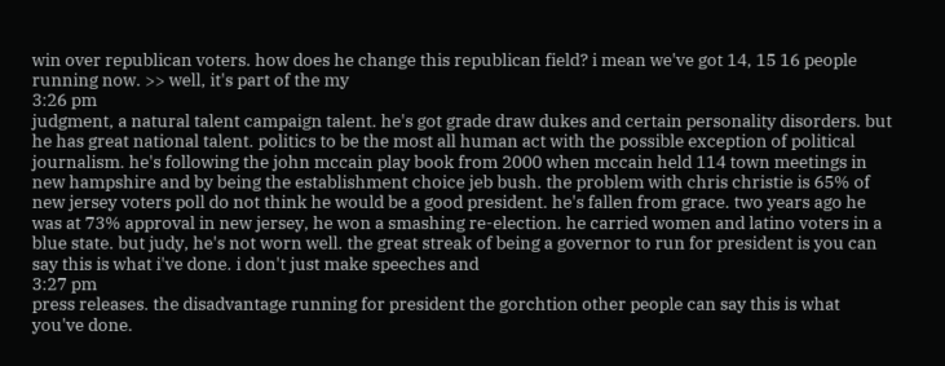win over republican voters. how does he change this republican field? i mean we've got 14, 15 16 people running now. >> well, it's part of the my
3:26 pm
judgment, a natural talent campaign talent. he's got grade draw dukes and certain personality disorders. but he has great national talent. politics to be the most all human act with the possible exception of political journalism. he's following the john mccain play book from 2000 when mccain held 114 town meetings in new hampshire and by being the establishment choice jeb bush. the problem with chris christie is 65% of new jersey voters poll do not think he would be a good president. he's fallen from grace. two years ago he was at 73% approval in new jersey, he won a smashing re-election. he carried women and latino voters in a blue state. but judy, he's not worn well. the great streak of being a governor to run for president is you can say this is what i've done. i don't just make speeches and
3:27 pm
press releases. the disadvantage running for president the gorchtion other people can say this is what you've done.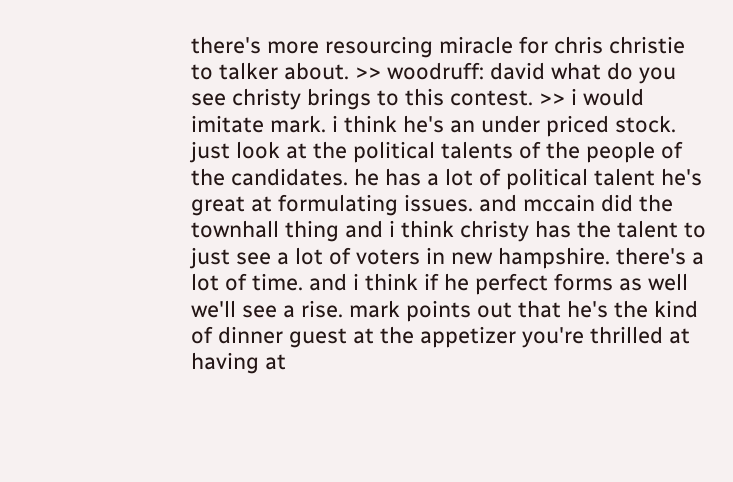there's more resourcing miracle for chris christie to talker about. >> woodruff: david what do you see christy brings to this contest. >> i would imitate mark. i think he's an under priced stock. just look at the political talents of the people of the candidates. he has a lot of political talent he's great at formulating issues. and mccain did the townhall thing and i think christy has the talent to just see a lot of voters in new hampshire. there's a lot of time. and i think if he perfect forms as well we'll see a rise. mark points out that he's the kind of dinner guest at the appetizer you're thrilled at having at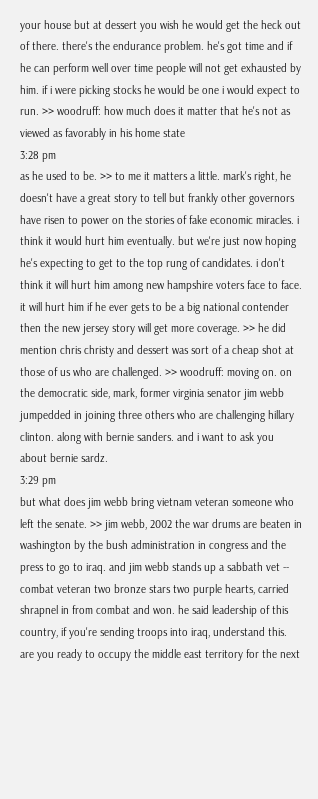your house but at dessert you wish he would get the heck out of there. there's the endurance problem. he's got time and if he can perform well over time people will not get exhausted by him. if i were picking stocks he would be one i would expect to run. >> woodruff: how much does it matter that he's not as viewed as favorably in his home state
3:28 pm
as he used to be. >> to me it matters a little. mark's right, he doesn't have a great story to tell but frankly other governors have risen to power on the stories of fake economic miracles. i think it would hurt him eventually. but we're just now hoping he's expecting to get to the top rung of candidates. i don't think it will hurt him among new hampshire voters face to face. it will hurt him if he ever gets to be a big national contender then the new jersey story will get more coverage. >> he did mention chris christy and dessert was sort of a cheap shot at those of us who are challenged. >> woodruff: moving on. on the democratic side, mark, former virginia senator jim webb jumpedded in joining three others who are challenging hillary clinton. along with bernie sanders. and i want to ask you about bernie sardz.
3:29 pm
but what does jim webb bring vietnam veteran someone who left the senate. >> jim webb, 2002 the war drums are beaten in washington by the bush administration in congress and the press to go to iraq. and jim webb stands up a sabbath vet -- combat veteran two bronze stars two purple hearts, carried shrapnel in from combat and won. he said leadership of this country, if you're sending troops into iraq, understand this. are you ready to occupy the middle east territory for the next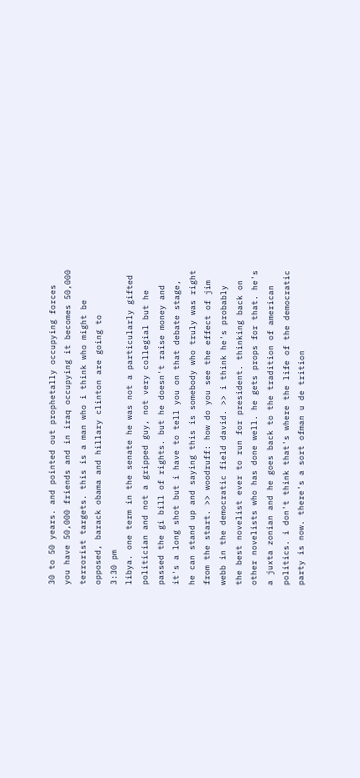30 to 50 years. and pointed out prophetally occupying forces you have 50,000 friends and in iraq occupying it becomes 50,000 terrorist targets. this is a man who i think who might be opposed, barack obama and hillary clinton are going to
3:30 pm
libya. one term in the senate he was not a particularly gifted politician and not a gripped guy, not very collegial but he passed the gi bill of rights. but he doesn't raise money and it's a long shot but i have to tell you on that debate stage, he can stand up and saying this is somebody who truly was right from the start. >> woodruff: how do you see the effect of jim webb in the democratic field david. >> i think he's probably the best novelist ever to run for president. thinking back on other novelists who has done well. he gets props for that. he's a juxta zonian and he goes back to the tradition of american politics. i don't think that's where the life of the democratic party is now. there's a sort ofman u de trition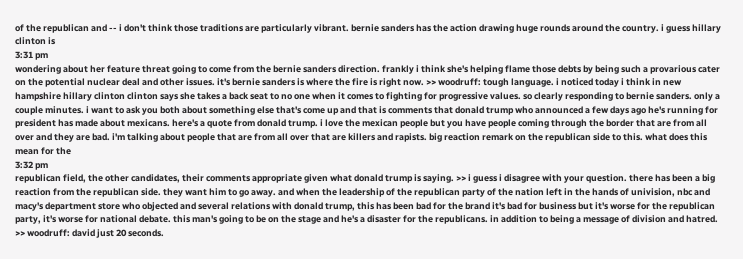of the republican and -- i don't think those traditions are particularly vibrant. bernie sanders has the action drawing huge rounds around the country. i guess hillary clinton is
3:31 pm
wondering about her feature threat going to come from the bernie sanders direction. frankly i think she's helping flame those debts by being such a provarious cater on the potential nuclear deal and other issues. it's bernie sanders is where the fire is right now. >> woodruff: tough language. i noticed today i think in new hampshire hillary clinton clinton says she takes a back seat to no one when it comes to fighting for progressive values. so clearly responding to bernie sanders. only a couple minutes. i want to ask you both about something else that's come up and that is comments that donald trump who announced a few days ago he's running for president has made about mexicans. here's a quote from donald trump. i love the mexican people but you have people coming through the border that are from all over and they are bad. i'm talking about people that are from all over that are killers and rapists. big reaction remark on the republican side to this. what does this mean for the
3:32 pm
republican field, the other candidates, their comments appropriate given what donald trump is saying. >> i guess i disagree with your question. there has been a big reaction from the republican side. they want him to go away. and when the leadership of the republican party of the nation left in the hands of univision, nbc and macy's department store who objected and several relations with donald trump, this has been bad for the brand it's bad for business but it's worse for the republican party, it's worse for national debate. this man's going to be on the stage and he's a disaster for the republicans. in addition to being a message of division and hatred. >> woodruff: david just 20 seconds.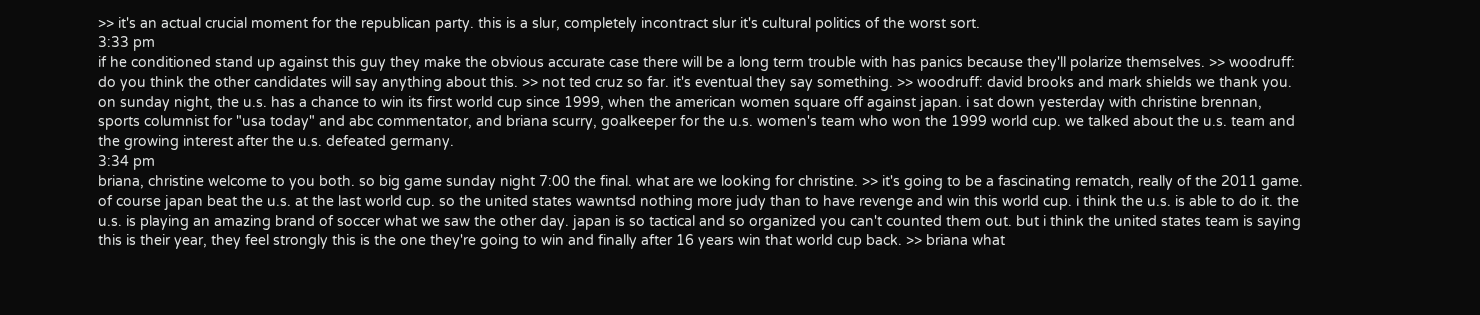>> it's an actual crucial moment for the republican party. this is a slur, completely incontract slur it's cultural politics of the worst sort.
3:33 pm
if he conditioned stand up against this guy they make the obvious accurate case there will be a long term trouble with has panics because they'll polarize themselves. >> woodruff: do you think the other candidates will say anything about this. >> not ted cruz so far. it's eventual they say something. >> woodruff: david brooks and mark shields we thank you. on sunday night, the u.s. has a chance to win its first world cup since 1999, when the american women square off against japan. i sat down yesterday with christine brennan, sports columnist for "usa today" and abc commentator, and briana scurry, goalkeeper for the u.s. women's team who won the 1999 world cup. we talked about the u.s. team and the growing interest after the u.s. defeated germany.
3:34 pm
briana, christine welcome to you both. so big game sunday night 7:00 the final. what are we looking for christine. >> it's going to be a fascinating rematch, really of the 2011 game. of course japan beat the u.s. at the last world cup. so the united states wawntsd nothing more judy than to have revenge and win this world cup. i think the u.s. is able to do it. the u.s. is playing an amazing brand of soccer what we saw the other day. japan is so tactical and so organized you can't counted them out. but i think the united states team is saying this is their year, they feel strongly this is the one they're going to win and finally after 16 years win that world cup back. >> briana what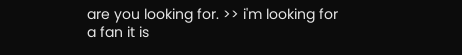are you looking for. >> i'm looking for a fan it is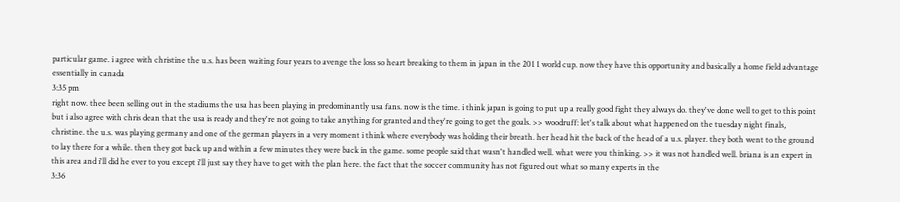particular game. i agree with christine the u.s. has been waiting four years to avenge the loss so heart breaking to them in japan in the 201 1 world cup. now they have this opportunity and basically a home field advantage essentially in canada
3:35 pm
right now. thee been selling out in the stadiums the usa has been playing in predominantly usa fans. now is the time. i think japan is going to put up a really good fight they always do. they've done well to get to this point but i also agree with chris dean that the usa is ready and they're not going to take anything for granted and they're going to get the goals. >> woodruff: let's talk about what happened on the tuesday night finals, christine. the u.s. was playing germany and one of the german players in a very moment i think where everybody was holding their breath. her head hit the back of the head of a u.s. player. they both went to the ground to lay there for a while. then they got back up and within a few minutes they were back in the game. some people said that wasn't handled well. what were you thinking. >> it was not handled well. briana is an expert in this area and i'll did he ever to you except i'll just say they have to get with the plan here. the fact that the soccer community has not figured out what so many experts in the
3:36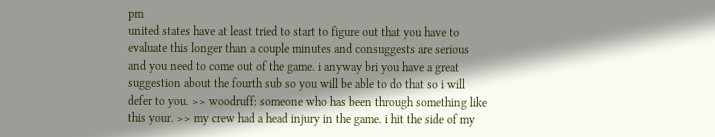pm
united states have at least tried to start to figure out that you have to evaluate this longer than a couple minutes and consuggests are serious and you need to come out of the game. i anyway bri you have a great suggestion about the fourth sub so you will be able to do that so i will defer to you. >> woodruff: someone who has been through something like this your. >> my crew had a head injury in the game. i hit the side of my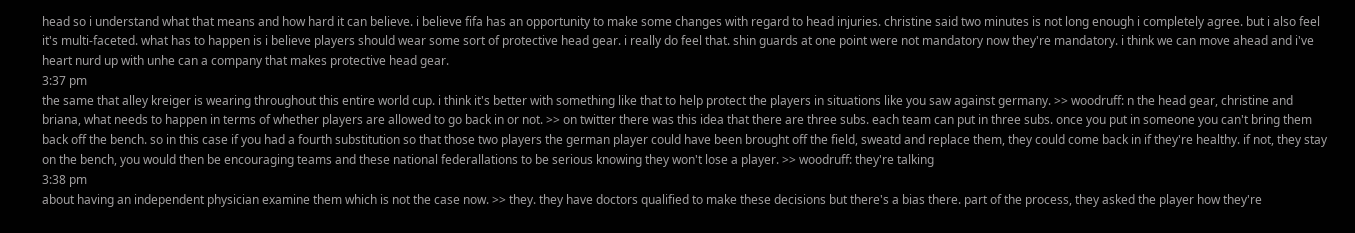head so i understand what that means and how hard it can believe. i believe fifa has an opportunity to make some changes with regard to head injuries. christine said two minutes is not long enough i completely agree. but i also feel it's multi-faceted. what has to happen is i believe players should wear some sort of protective head gear. i really do feel that. shin guards at one point were not mandatory now they're mandatory. i think we can move ahead and i've heart nurd up with unhe can a company that makes protective head gear.
3:37 pm
the same that alley kreiger is wearing throughout this entire world cup. i think it's better with something like that to help protect the players in situations like you saw against germany. >> woodruff: n the head gear, christine and briana, what needs to happen in terms of whether players are allowed to go back in or not. >> on twitter there was this idea that there are three subs. each team can put in three subs. once you put in someone you can't bring them back off the bench. so in this case if you had a fourth substitution so that those two players the german player could have been brought off the field, sweatd and replace them, they could come back in if they're healthy. if not, they stay on the bench, you would then be encouraging teams and these national federallations to be serious knowing they won't lose a player. >> woodruff: they're talking
3:38 pm
about having an independent physician examine them which is not the case now. >> they. they have doctors qualified to make these decisions but there's a bias there. part of the process, they asked the player how they're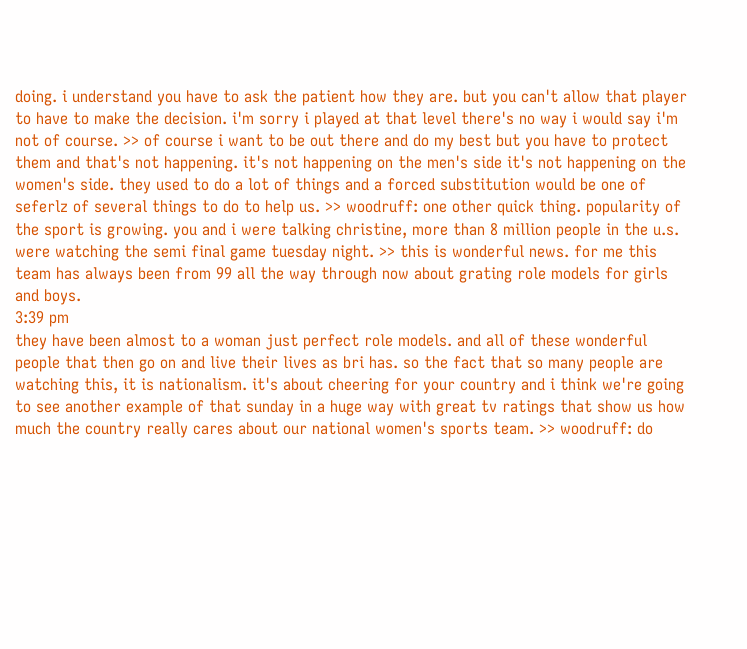doing. i understand you have to ask the patient how they are. but you can't allow that player to have to make the decision. i'm sorry i played at that level there's no way i would say i'm not of course. >> of course i want to be out there and do my best but you have to protect them and that's not happening. it's not happening on the men's side it's not happening on the women's side. they used to do a lot of things and a forced substitution would be one of seferlz of several things to do to help us. >> woodruff: one other quick thing. popularity of the sport is growing. you and i were talking christine, more than 8 million people in the u.s. were watching the semi final game tuesday night. >> this is wonderful news. for me this team has always been from 99 all the way through now about grating role models for girls and boys.
3:39 pm
they have been almost to a woman just perfect role models. and all of these wonderful people that then go on and live their lives as bri has. so the fact that so many people are watching this, it is nationalism. it's about cheering for your country and i think we're going to see another example of that sunday in a huge way with great tv ratings that show us how much the country really cares about our national women's sports team. >> woodruff: do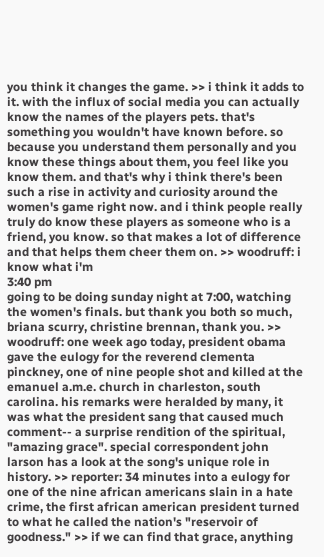you think it changes the game. >> i think it adds to it. with the influx of social media you can actually know the names of the players pets. that's something you wouldn't have known before. so because you understand them personally and you know these things about them, you feel like you know them. and that's why i think there's been such a rise in activity and curiosity around the women's game right now. and i think people really truly do know these players as someone who is a friend, you know. so that makes a lot of difference and that helps them cheer them on. >> woodruff: i know what i'm
3:40 pm
going to be doing sunday night at 7:00, watching the women's finals. but thank you both so much, briana scurry, christine brennan, thank you. >> woodruff: one week ago today, president obama gave the eulogy for the reverend clementa pinckney, one of nine people shot and killed at the emanuel a.m.e. church in charleston, south carolina. his remarks were heralded by many, it was what the president sang that caused much comment-- a surprise rendition of the spiritual, "amazing grace". special correspondent john larson has a look at the song's unique role in history. >> reporter: 34 minutes into a eulogy for one of the nine african americans slain in a hate crime, the first african american president turned to what he called the nation's "reservoir of goodness." >> if we can find that grace, anything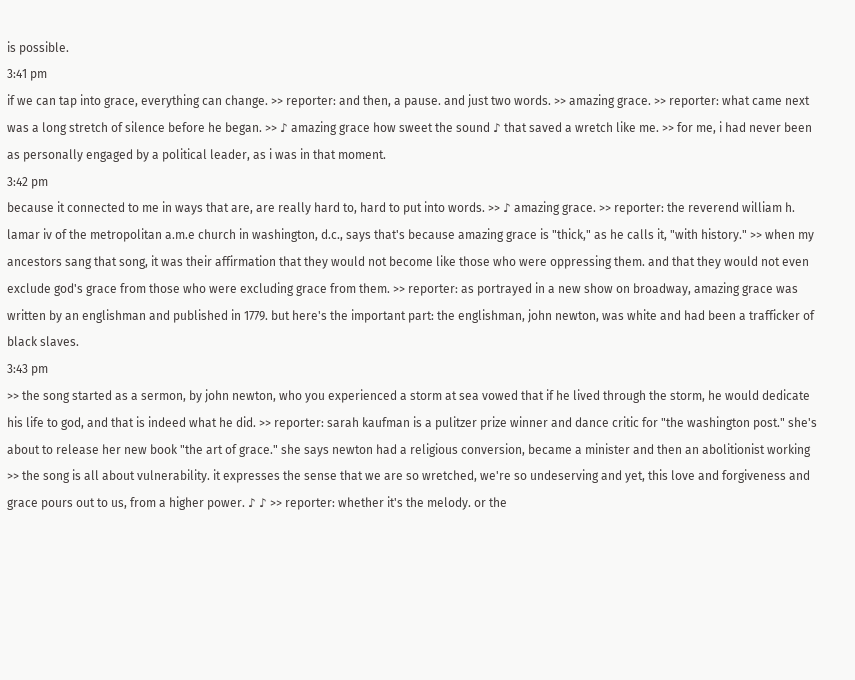is possible.
3:41 pm
if we can tap into grace, everything can change. >> reporter: and then, a pause. and just two words. >> amazing grace. >> reporter: what came next was a long stretch of silence before he began. >> ♪ amazing grace how sweet the sound ♪ that saved a wretch like me. >> for me, i had never been as personally engaged by a political leader, as i was in that moment.
3:42 pm
because it connected to me in ways that are, are really hard to, hard to put into words. >> ♪ amazing grace. >> reporter: the reverend william h. lamar iv of the metropolitan a.m.e church in washington, d.c., says that's because amazing grace is "thick," as he calls it, "with history." >> when my ancestors sang that song, it was their affirmation that they would not become like those who were oppressing them. and that they would not even exclude god's grace from those who were excluding grace from them. >> reporter: as portrayed in a new show on broadway, amazing grace was written by an englishman and published in 1779. but here's the important part: the englishman, john newton, was white and had been a trafficker of black slaves.
3:43 pm
>> the song started as a sermon, by john newton, who you experienced a storm at sea vowed that if he lived through the storm, he would dedicate his life to god, and that is indeed what he did. >> reporter: sarah kaufman is a pulitzer prize winner and dance critic for "the washington post." she's about to release her new book "the art of grace." she says newton had a religious conversion, became a minister and then an abolitionist working >> the song is all about vulnerability. it expresses the sense that we are so wretched, we're so undeserving and yet, this love and forgiveness and grace pours out to us, from a higher power. ♪ ♪ >> reporter: whether it's the melody. or the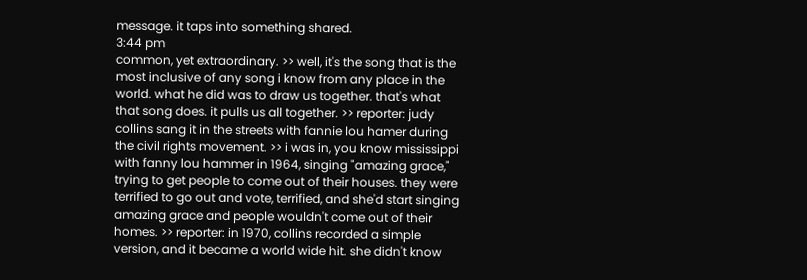message. it taps into something shared.
3:44 pm
common, yet extraordinary. >> well, it's the song that is the most inclusive of any song i know from any place in the world. what he did was to draw us together. that's what that song does. it pulls us all together. >> reporter: judy collins sang it in the streets with fannie lou hamer during the civil rights movement. >> i was in, you know mississippi with fanny lou hammer in 1964, singing "amazing grace," trying to get people to come out of their houses. they were terrified to go out and vote, terrified, and she'd start singing amazing grace and people wouldn't come out of their homes. >> reporter: in 1970, collins recorded a simple version, and it became a world wide hit. she didn't know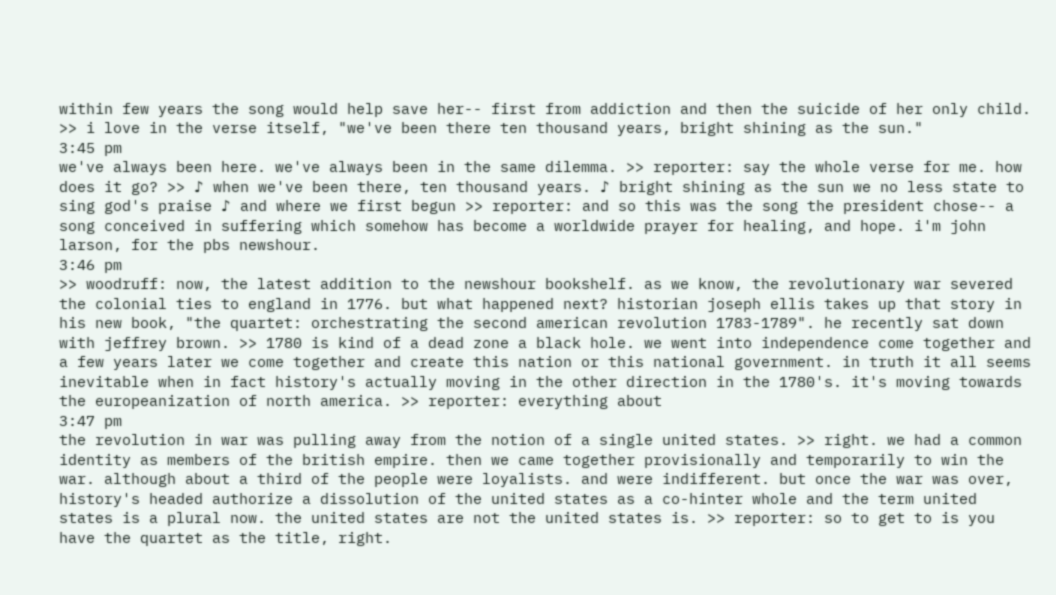within few years the song would help save her-- first from addiction and then the suicide of her only child. >> i love in the verse itself, "we've been there ten thousand years, bright shining as the sun."
3:45 pm
we've always been here. we've always been in the same dilemma. >> reporter: say the whole verse for me. how does it go? >> ♪ when we've been there, ten thousand years. ♪ bright shining as the sun we no less state to sing god's praise ♪ and where we first begun >> reporter: and so this was the song the president chose-- a song conceived in suffering which somehow has become a worldwide prayer for healing, and hope. i'm john larson, for the pbs newshour.
3:46 pm
>> woodruff: now, the latest addition to the newshour bookshelf. as we know, the revolutionary war severed the colonial ties to england in 1776. but what happened next? historian joseph ellis takes up that story in his new book, "the quartet: orchestrating the second american revolution 1783-1789". he recently sat down with jeffrey brown. >> 1780 is kind of a dead zone a black hole. we went into independence come together and a few years later we come together and create this nation or this national government. in truth it all seems inevitable when in fact history's actually moving in the other direction in the 1780's. it's moving towards the europeanization of north america. >> reporter: everything about
3:47 pm
the revolution in war was pulling away from the notion of a single united states. >> right. we had a common identity as members of the british empire. then we came together provisionally and temporarily to win the war. although about a third of the people were loyalists. and were indifferent. but once the war was over, history's headed authorize a dissolution of the united states as a co-hinter whole and the term united states is a plural now. the united states are not the united states is. >> reporter: so to get to is you have the quartet as the title, right.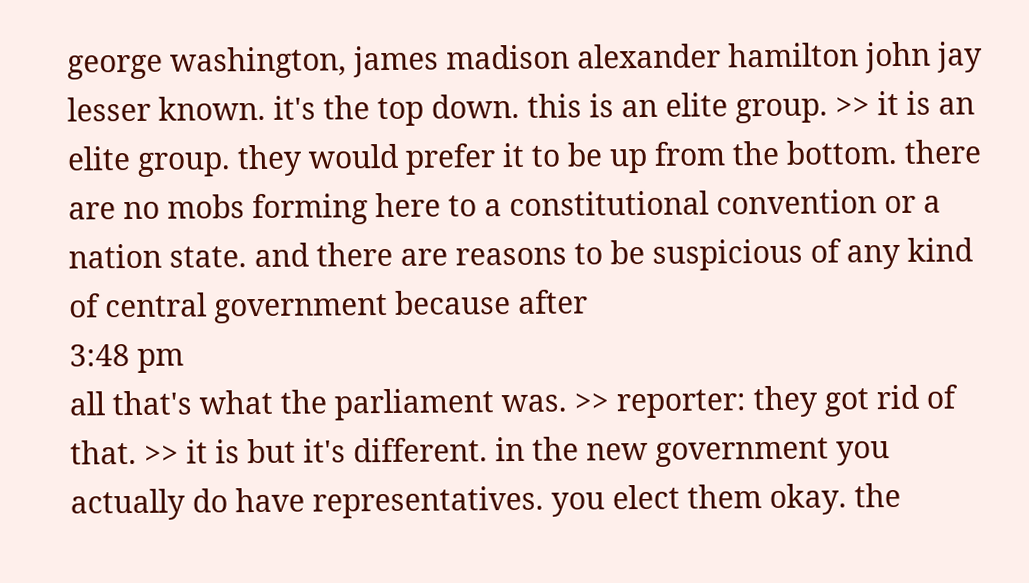george washington, james madison alexander hamilton john jay lesser known. it's the top down. this is an elite group. >> it is an elite group. they would prefer it to be up from the bottom. there are no mobs forming here to a constitutional convention or a nation state. and there are reasons to be suspicious of any kind of central government because after
3:48 pm
all that's what the parliament was. >> reporter: they got rid of that. >> it is but it's different. in the new government you actually do have representatives. you elect them okay. the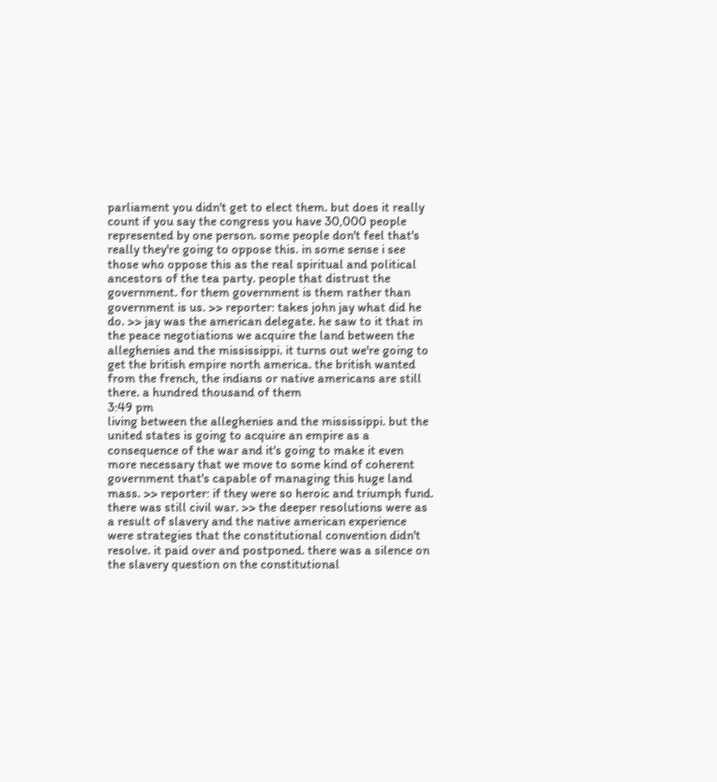parliament you didn't get to elect them. but does it really count if you say the congress you have 30,000 people represented by one person. some people don't feel that's really they're going to oppose this. in some sense i see those who oppose this as the real spiritual and political ancestors of the tea party. people that distrust the government. for them government is them rather than government is us. >> reporter: takes john jay what did he do. >> jay was the american delegate. he saw to it that in the peace negotiations we acquire the land between the alleghenies and the mississippi. it turns out we're going to get the british empire north america. the british wanted from the french, the indians or native americans are still there. a hundred thousand of them
3:49 pm
living between the alleghenies and the mississippi. but the united states is going to acquire an empire as a consequence of the war and it's going to make it even more necessary that we move to some kind of coherent government that's capable of managing this huge land mass. >> reporter: if they were so heroic and triumph fund. there was still civil war. >> the deeper resolutions were as a result of slavery and the native american experience were strategies that the constitutional convention didn't resolve. it paid over and postponed. there was a silence on the slavery question on the constitutional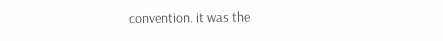convention. it was the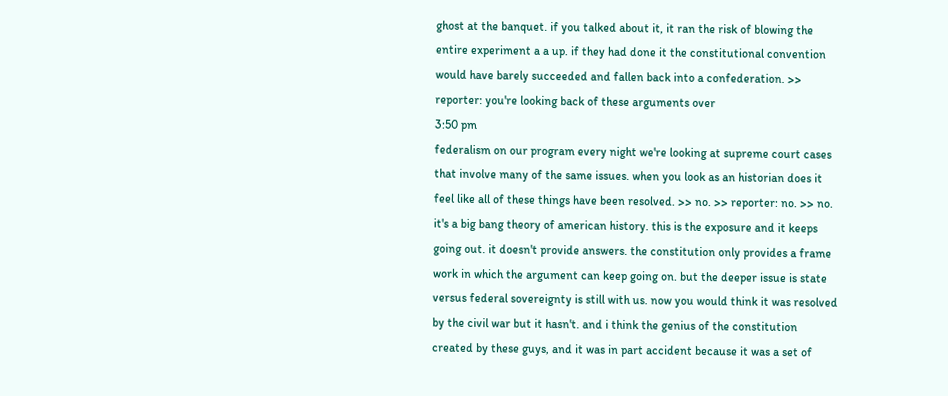ghost at the banquet. if you talked about it, it ran the risk of blowing the entire experiment a a up. if they had done it the constitutional convention would have barely succeeded and fallen back into a confederation. >> reporter: you're looking back of these arguments over
3:50 pm
federalism on our program every night we're looking at supreme court cases that involve many of the same issues. when you look as an historian does it feel like all of these things have been resolved. >> no. >> reporter: no. >> no. it's a big bang theory of american history. this is the exposure and it keeps going out. it doesn't provide answers. the constitution only provides a frame work in which the argument can keep going on. but the deeper issue is state versus federal sovereignty is still with us. now you would think it was resolved by the civil war but it hasn't. and i think the genius of the constitution created by these guys, and it was in part accident because it was a set of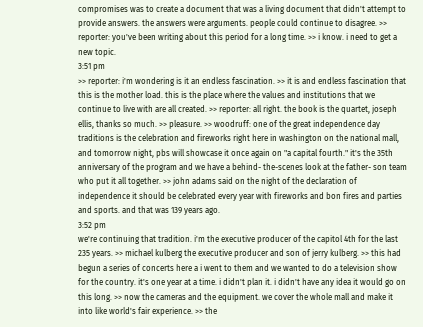compromises was to create a document that was a living document that didn't attempt to provide answers. the answers were arguments. people could continue to disagree. >> reporter: you've been writing about this period for a long time. >> i know. i need to get a new topic.
3:51 pm
>> reporter: i'm wondering is it an endless fascination. >> it is and endless fascination that this is the mother load. this is the place where the values and institutions that we continue to live with are all created. >> reporter: all right. the book is the quartet, joseph ellis, thanks so much. >> pleasure. >> woodruff: one of the great independence day traditions is the celebration and fireworks right here in washington on the national mall, and tomorrow night, pbs will showcase it once again on "a capital fourth." it's the 35th anniversary of the program and we have a behind- the-scenes look at the father- son team who put it all together. >> john adams said on the night of the declaration of independence it should be celebrated every year with fireworks and bon fires and parties and sports. and that was 139 years ago.
3:52 pm
we're continuing that tradition. i'm the executive producer of the capitol 4th for the last 235 years. >> michael kulberg the executive producer and son of jerry kulberg. >> this had begun a series of concerts here a i went to them and we wanted to do a television show for the country. it's one year at a time. i didn't plan it. i didn't have any idea it would go on this long. >> now the cameras and the equipment. we cover the whole mall and make it into like world's fair experience. >> the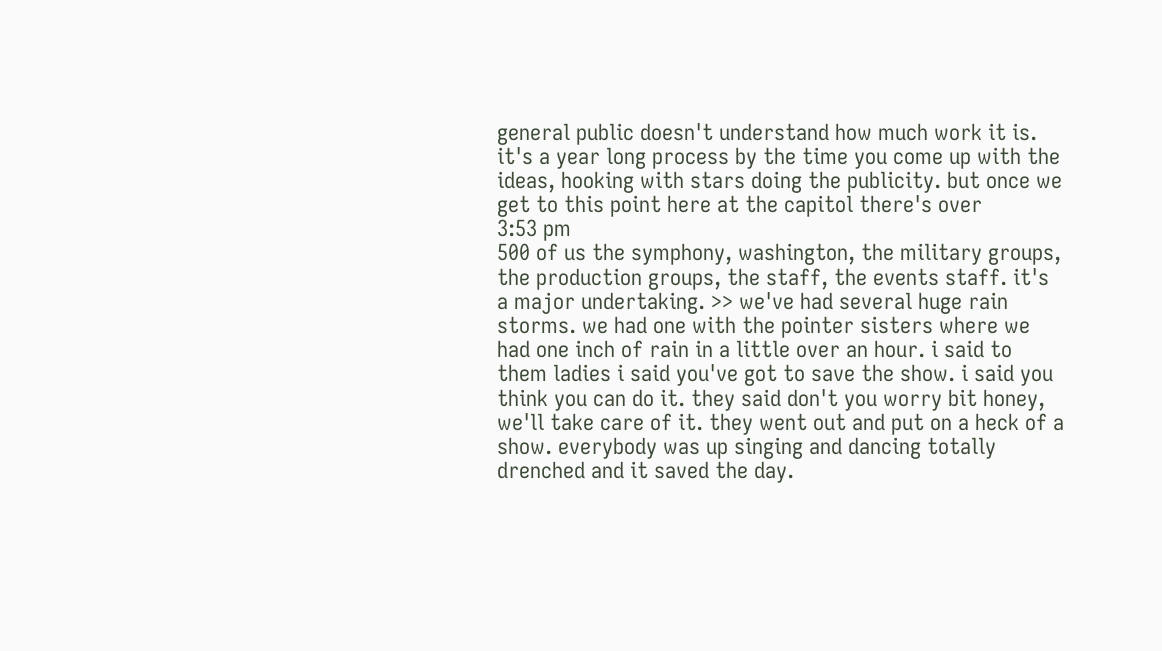general public doesn't understand how much work it is. it's a year long process by the time you come up with the ideas, hooking with stars doing the publicity. but once we get to this point here at the capitol there's over
3:53 pm
500 of us the symphony, washington, the military groups, the production groups, the staff, the events staff. it's a major undertaking. >> we've had several huge rain storms. we had one with the pointer sisters where we had one inch of rain in a little over an hour. i said to them ladies i said you've got to save the show. i said you think you can do it. they said don't you worry bit honey, we'll take care of it. they went out and put on a heck of a show. everybody was up singing and dancing totally drenched and it saved the day.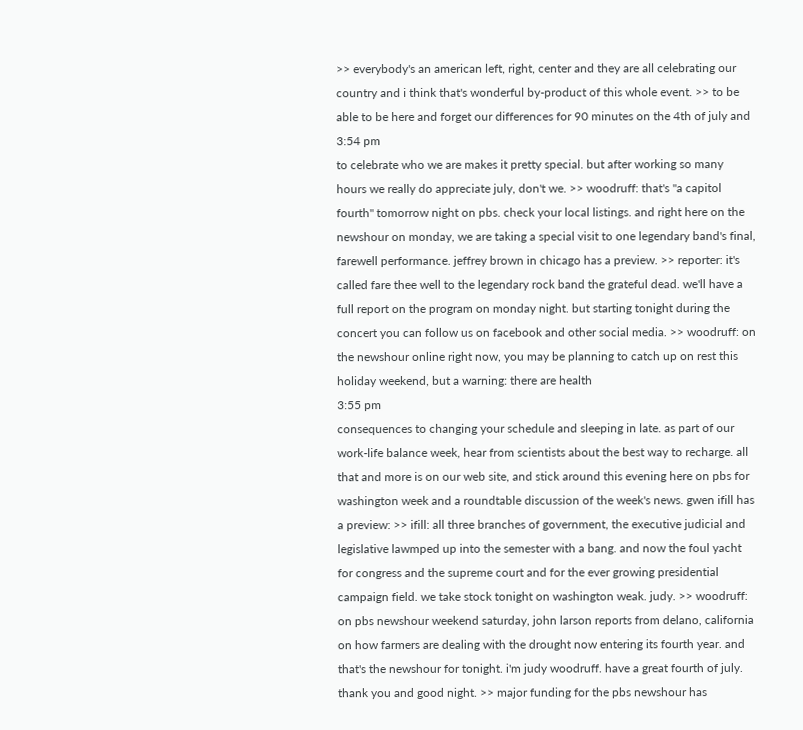>> everybody's an american left, right, center and they are all celebrating our country and i think that's wonderful by-product of this whole event. >> to be able to be here and forget our differences for 90 minutes on the 4th of july and
3:54 pm
to celebrate who we are makes it pretty special. but after working so many hours we really do appreciate july, don't we. >> woodruff: that's "a capitol fourth" tomorrow night on pbs. check your local listings. and right here on the newshour on monday, we are taking a special visit to one legendary band's final, farewell performance. jeffrey brown in chicago has a preview. >> reporter: it's called fare thee well to the legendary rock band the grateful dead. we'll have a full report on the program on monday night. but starting tonight during the concert you can follow us on facebook and other social media. >> woodruff: on the newshour online right now, you may be planning to catch up on rest this holiday weekend, but a warning: there are health
3:55 pm
consequences to changing your schedule and sleeping in late. as part of our work-life balance week, hear from scientists about the best way to recharge. all that and more is on our web site, and stick around this evening here on pbs for washington week and a roundtable discussion of the week's news. gwen ifill has a preview: >> ifill: all three branches of government, the executive judicial and legislative lawmped up into the semester with a bang. and now the foul yacht for congress and the supreme court and for the ever growing presidential campaign field. we take stock tonight on washington weak. judy. >> woodruff: on pbs newshour weekend saturday, john larson reports from delano, california on how farmers are dealing with the drought now entering its fourth year. and that's the newshour for tonight. i'm judy woodruff. have a great fourth of july. thank you and good night. >> major funding for the pbs newshour has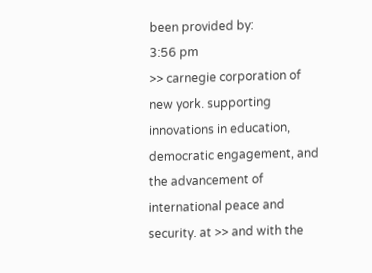been provided by:
3:56 pm
>> carnegie corporation of new york. supporting innovations in education, democratic engagement, and the advancement of international peace and security. at >> and with the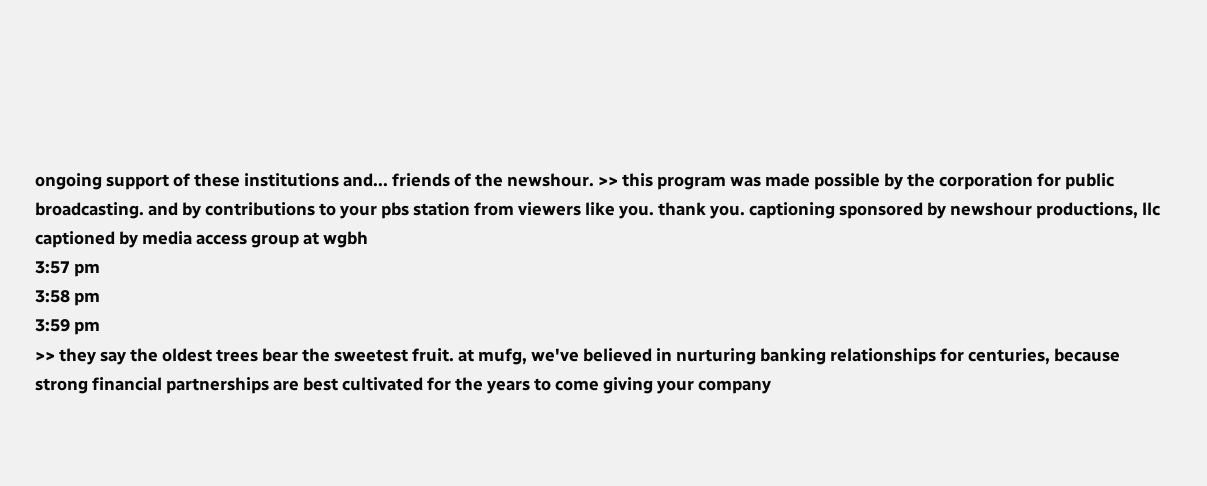ongoing support of these institutions and... friends of the newshour. >> this program was made possible by the corporation for public broadcasting. and by contributions to your pbs station from viewers like you. thank you. captioning sponsored by newshour productions, llc captioned by media access group at wgbh
3:57 pm
3:58 pm
3:59 pm
>> they say the oldest trees bear the sweetest fruit. at mufg, we've believed in nurturing banking relationships for centuries, because strong financial partnerships are best cultivated for the years to come giving your company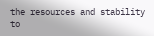the resources and stability to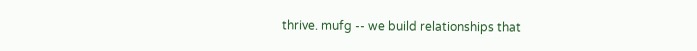thrive. mufg -- we build relationships that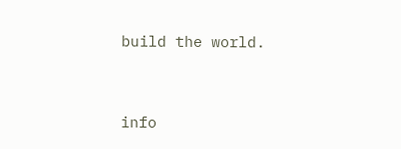build the world.


info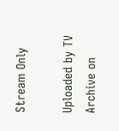Stream Only

Uploaded by TV Archive on